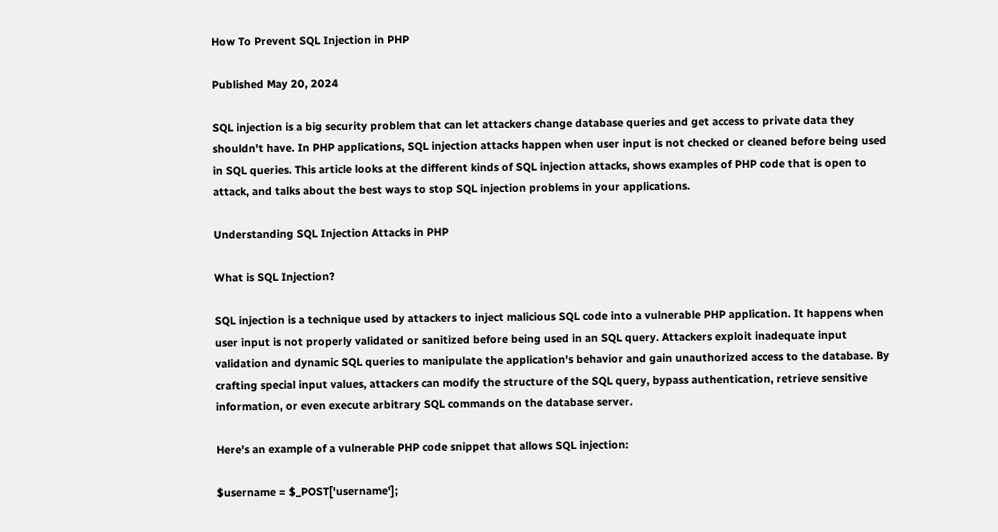How To Prevent SQL Injection in PHP

Published May 20, 2024

SQL injection is a big security problem that can let attackers change database queries and get access to private data they shouldn't have. In PHP applications, SQL injection attacks happen when user input is not checked or cleaned before being used in SQL queries. This article looks at the different kinds of SQL injection attacks, shows examples of PHP code that is open to attack, and talks about the best ways to stop SQL injection problems in your applications.

Understanding SQL Injection Attacks in PHP

What is SQL Injection?

SQL injection is a technique used by attackers to inject malicious SQL code into a vulnerable PHP application. It happens when user input is not properly validated or sanitized before being used in an SQL query. Attackers exploit inadequate input validation and dynamic SQL queries to manipulate the application's behavior and gain unauthorized access to the database. By crafting special input values, attackers can modify the structure of the SQL query, bypass authentication, retrieve sensitive information, or even execute arbitrary SQL commands on the database server.

Here's an example of a vulnerable PHP code snippet that allows SQL injection:

$username = $_POST['username'];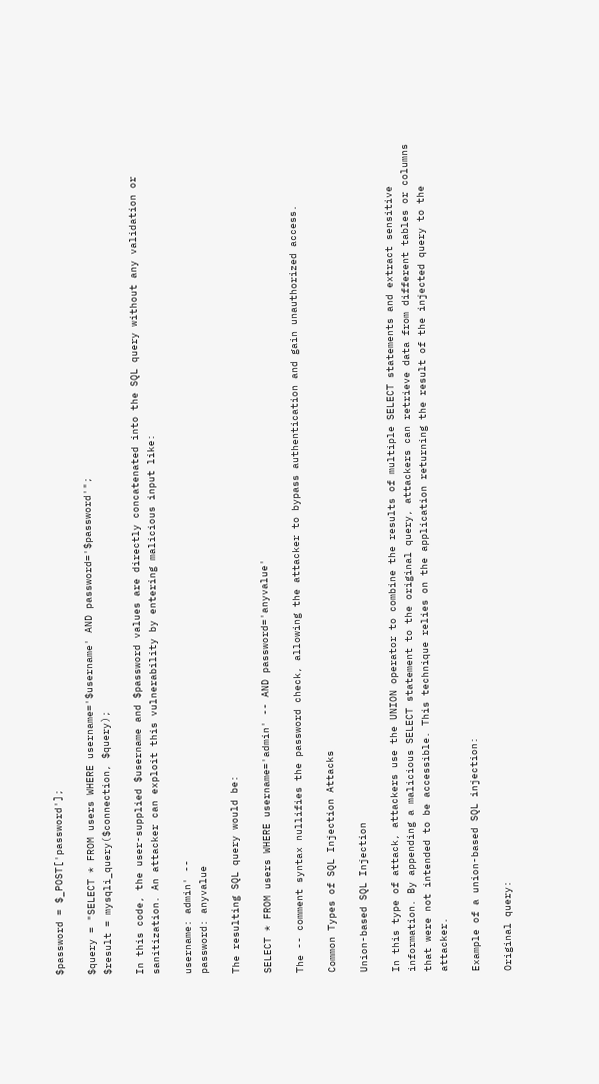$password = $_POST['password'];

$query = "SELECT * FROM users WHERE username='$username' AND password='$password'";
$result = mysqli_query($connection, $query);

In this code, the user-supplied $username and $password values are directly concatenated into the SQL query without any validation or sanitization. An attacker can exploit this vulnerability by entering malicious input like:

username: admin' --
password: anyvalue

The resulting SQL query would be:

SELECT * FROM users WHERE username='admin' -- AND password='anyvalue'

The -- comment syntax nullifies the password check, allowing the attacker to bypass authentication and gain unauthorized access.

Common Types of SQL Injection Attacks

Union-based SQL Injection

In this type of attack, attackers use the UNION operator to combine the results of multiple SELECT statements and extract sensitive information. By appending a malicious SELECT statement to the original query, attackers can retrieve data from different tables or columns that were not intended to be accessible. This technique relies on the application returning the result of the injected query to the attacker.

Example of a union-based SQL injection:

Original query: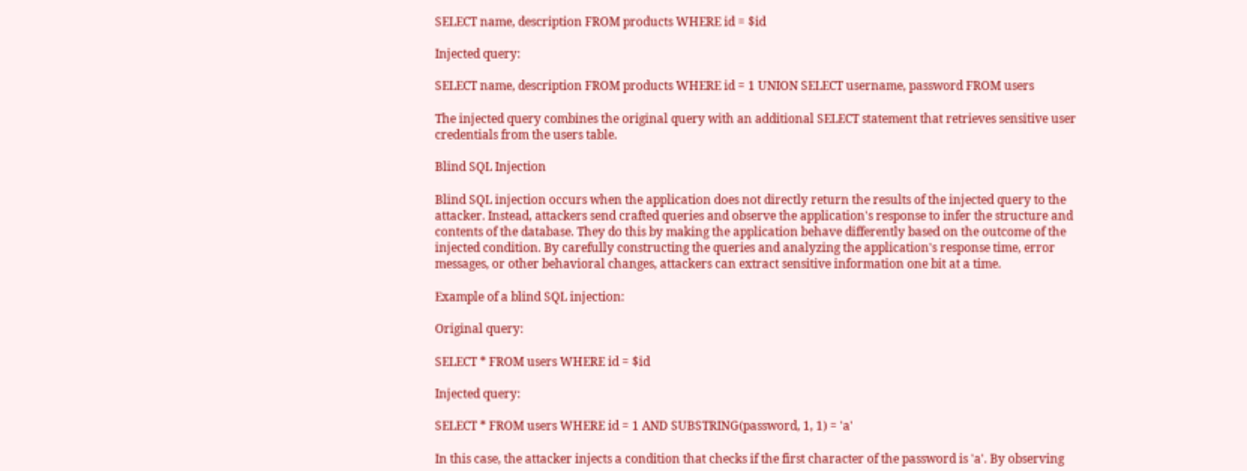SELECT name, description FROM products WHERE id = $id

Injected query:

SELECT name, description FROM products WHERE id = 1 UNION SELECT username, password FROM users

The injected query combines the original query with an additional SELECT statement that retrieves sensitive user credentials from the users table.

Blind SQL Injection

Blind SQL injection occurs when the application does not directly return the results of the injected query to the attacker. Instead, attackers send crafted queries and observe the application's response to infer the structure and contents of the database. They do this by making the application behave differently based on the outcome of the injected condition. By carefully constructing the queries and analyzing the application's response time, error messages, or other behavioral changes, attackers can extract sensitive information one bit at a time.

Example of a blind SQL injection:

Original query:

SELECT * FROM users WHERE id = $id

Injected query:

SELECT * FROM users WHERE id = 1 AND SUBSTRING(password, 1, 1) = 'a'

In this case, the attacker injects a condition that checks if the first character of the password is 'a'. By observing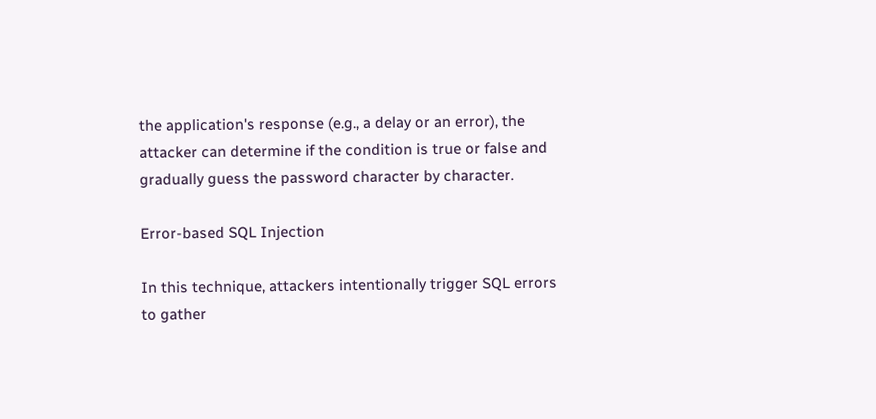the application's response (e.g., a delay or an error), the attacker can determine if the condition is true or false and gradually guess the password character by character.

Error-based SQL Injection

In this technique, attackers intentionally trigger SQL errors to gather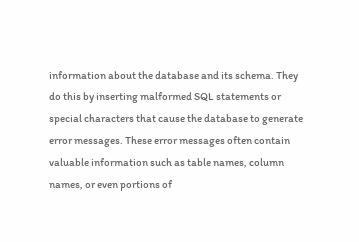information about the database and its schema. They do this by inserting malformed SQL statements or special characters that cause the database to generate error messages. These error messages often contain valuable information such as table names, column names, or even portions of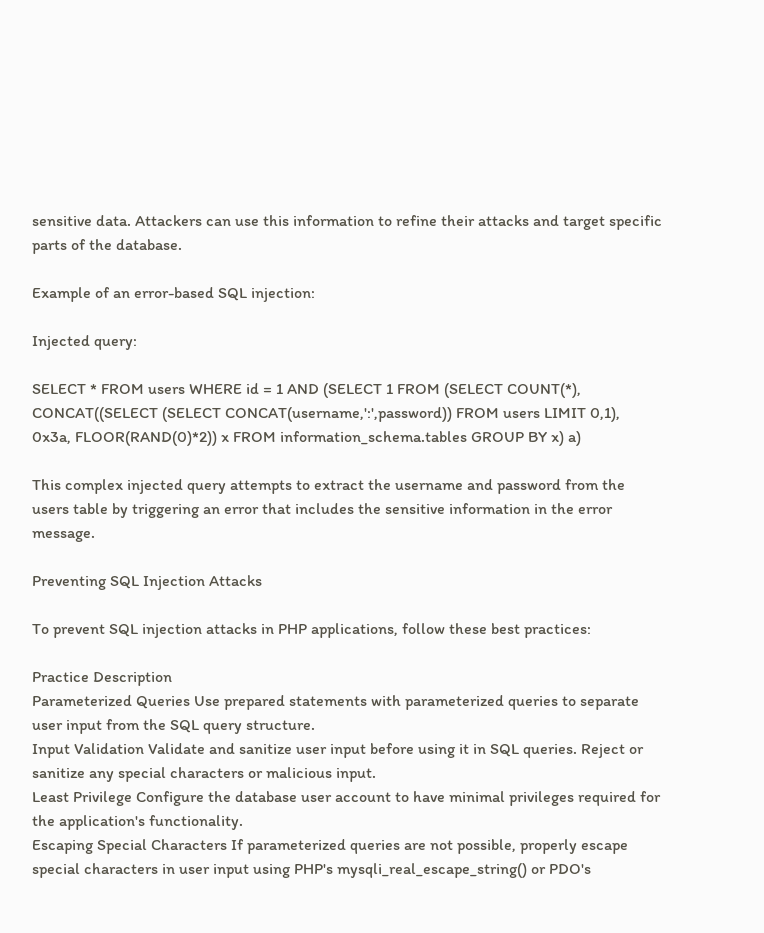sensitive data. Attackers can use this information to refine their attacks and target specific parts of the database.

Example of an error-based SQL injection:

Injected query:

SELECT * FROM users WHERE id = 1 AND (SELECT 1 FROM (SELECT COUNT(*), CONCAT((SELECT (SELECT CONCAT(username,':',password)) FROM users LIMIT 0,1), 0x3a, FLOOR(RAND(0)*2)) x FROM information_schema.tables GROUP BY x) a)

This complex injected query attempts to extract the username and password from the users table by triggering an error that includes the sensitive information in the error message.

Preventing SQL Injection Attacks

To prevent SQL injection attacks in PHP applications, follow these best practices:

Practice Description
Parameterized Queries Use prepared statements with parameterized queries to separate user input from the SQL query structure.
Input Validation Validate and sanitize user input before using it in SQL queries. Reject or sanitize any special characters or malicious input.
Least Privilege Configure the database user account to have minimal privileges required for the application's functionality.
Escaping Special Characters If parameterized queries are not possible, properly escape special characters in user input using PHP's mysqli_real_escape_string() or PDO's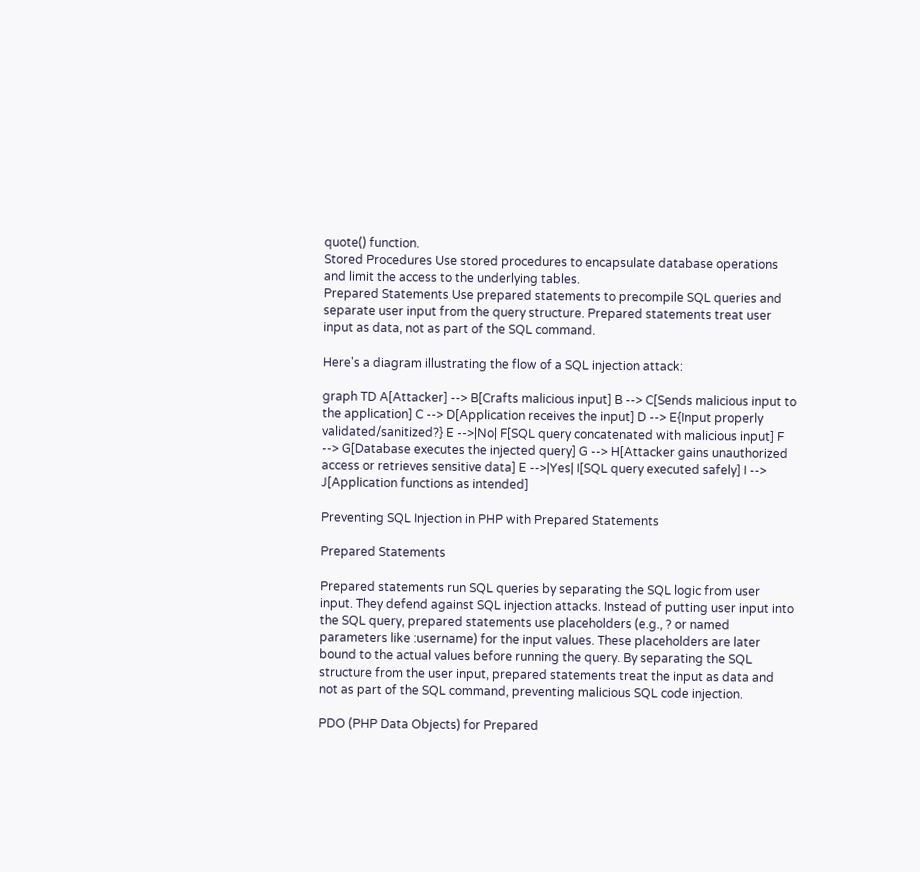quote() function.
Stored Procedures Use stored procedures to encapsulate database operations and limit the access to the underlying tables.
Prepared Statements Use prepared statements to precompile SQL queries and separate user input from the query structure. Prepared statements treat user input as data, not as part of the SQL command.

Here's a diagram illustrating the flow of a SQL injection attack:

graph TD A[Attacker] --> B[Crafts malicious input] B --> C[Sends malicious input to the application] C --> D[Application receives the input] D --> E{Input properly validated/sanitized?} E -->|No| F[SQL query concatenated with malicious input] F --> G[Database executes the injected query] G --> H[Attacker gains unauthorized access or retrieves sensitive data] E -->|Yes| I[SQL query executed safely] I --> J[Application functions as intended]

Preventing SQL Injection in PHP with Prepared Statements

Prepared Statements

Prepared statements run SQL queries by separating the SQL logic from user input. They defend against SQL injection attacks. Instead of putting user input into the SQL query, prepared statements use placeholders (e.g., ? or named parameters like :username) for the input values. These placeholders are later bound to the actual values before running the query. By separating the SQL structure from the user input, prepared statements treat the input as data and not as part of the SQL command, preventing malicious SQL code injection.

PDO (PHP Data Objects) for Prepared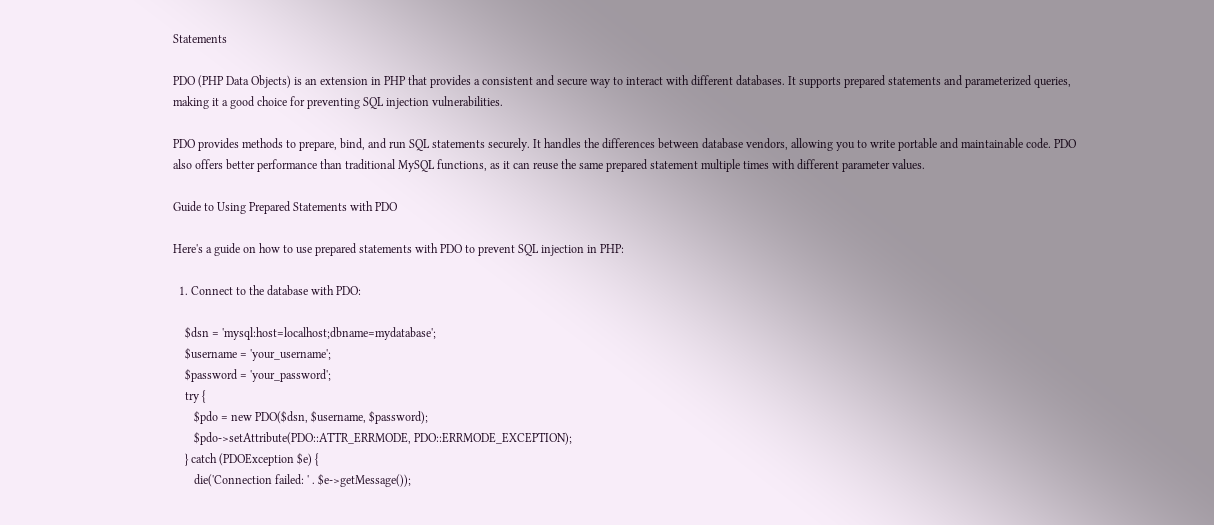Statements

PDO (PHP Data Objects) is an extension in PHP that provides a consistent and secure way to interact with different databases. It supports prepared statements and parameterized queries, making it a good choice for preventing SQL injection vulnerabilities.

PDO provides methods to prepare, bind, and run SQL statements securely. It handles the differences between database vendors, allowing you to write portable and maintainable code. PDO also offers better performance than traditional MySQL functions, as it can reuse the same prepared statement multiple times with different parameter values.

Guide to Using Prepared Statements with PDO

Here's a guide on how to use prepared statements with PDO to prevent SQL injection in PHP:

  1. Connect to the database with PDO:

    $dsn = 'mysql:host=localhost;dbname=mydatabase';
    $username = 'your_username';
    $password = 'your_password';
    try {
       $pdo = new PDO($dsn, $username, $password);
       $pdo->setAttribute(PDO::ATTR_ERRMODE, PDO::ERRMODE_EXCEPTION);
    } catch (PDOException $e) {
       die('Connection failed: ' . $e->getMessage());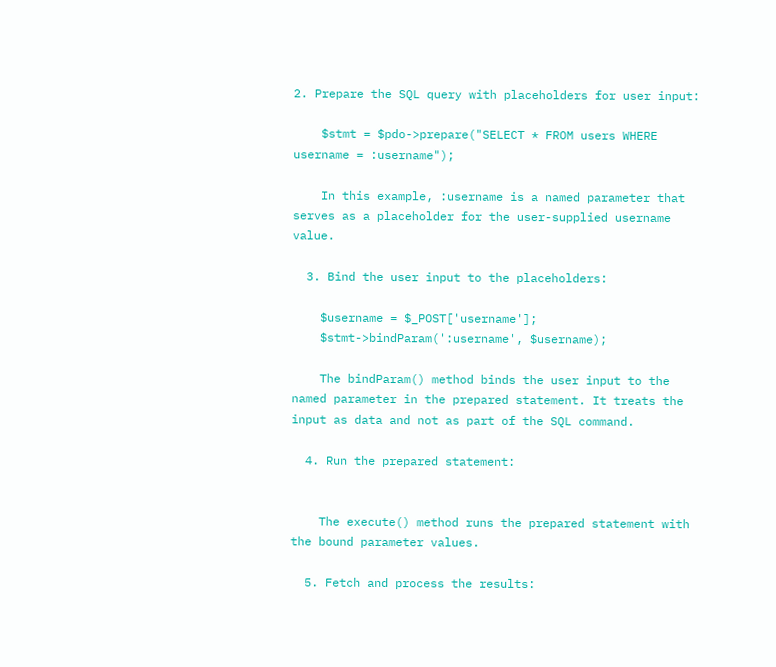2. Prepare the SQL query with placeholders for user input:

    $stmt = $pdo->prepare("SELECT * FROM users WHERE username = :username");

    In this example, :username is a named parameter that serves as a placeholder for the user-supplied username value.

  3. Bind the user input to the placeholders:

    $username = $_POST['username'];
    $stmt->bindParam(':username', $username);

    The bindParam() method binds the user input to the named parameter in the prepared statement. It treats the input as data and not as part of the SQL command.

  4. Run the prepared statement:


    The execute() method runs the prepared statement with the bound parameter values.

  5. Fetch and process the results: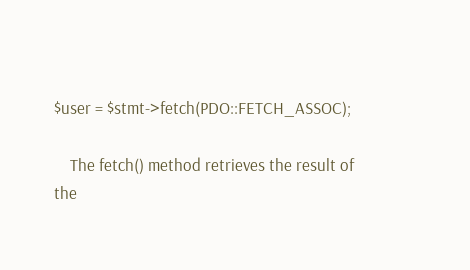$user = $stmt->fetch(PDO::FETCH_ASSOC);

    The fetch() method retrieves the result of the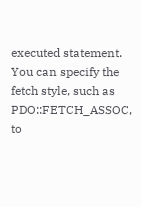executed statement. You can specify the fetch style, such as PDO::FETCH_ASSOC, to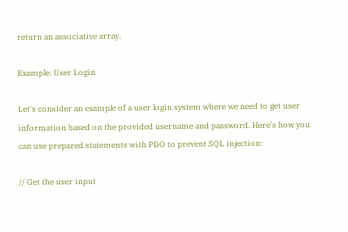return an associative array.

Example: User Login

Let's consider an example of a user login system where we need to get user information based on the provided username and password. Here's how you can use prepared statements with PDO to prevent SQL injection:

// Get the user input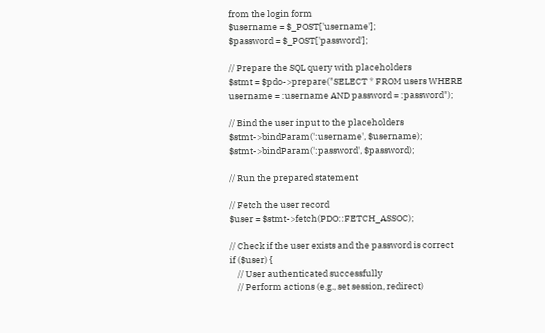from the login form
$username = $_POST['username'];
$password = $_POST['password'];

// Prepare the SQL query with placeholders
$stmt = $pdo->prepare("SELECT * FROM users WHERE username = :username AND password = :password");

// Bind the user input to the placeholders
$stmt->bindParam(':username', $username);
$stmt->bindParam(':password', $password);

// Run the prepared statement

// Fetch the user record
$user = $stmt->fetch(PDO::FETCH_ASSOC);

// Check if the user exists and the password is correct
if ($user) {
    // User authenticated successfully
    // Perform actions (e.g., set session, redirect)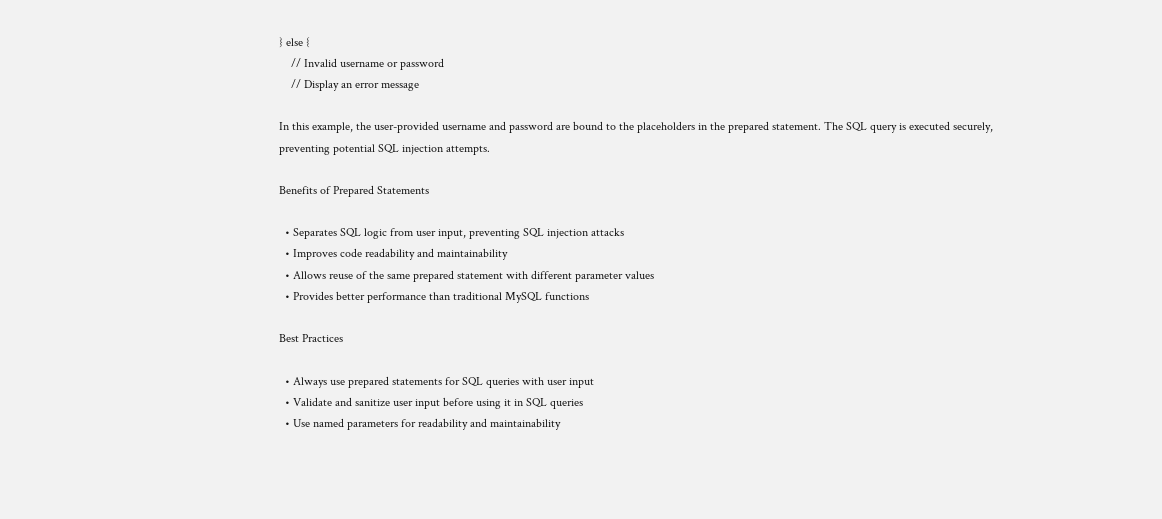} else {
    // Invalid username or password
    // Display an error message

In this example, the user-provided username and password are bound to the placeholders in the prepared statement. The SQL query is executed securely, preventing potential SQL injection attempts.

Benefits of Prepared Statements

  • Separates SQL logic from user input, preventing SQL injection attacks
  • Improves code readability and maintainability
  • Allows reuse of the same prepared statement with different parameter values
  • Provides better performance than traditional MySQL functions

Best Practices

  • Always use prepared statements for SQL queries with user input
  • Validate and sanitize user input before using it in SQL queries
  • Use named parameters for readability and maintainability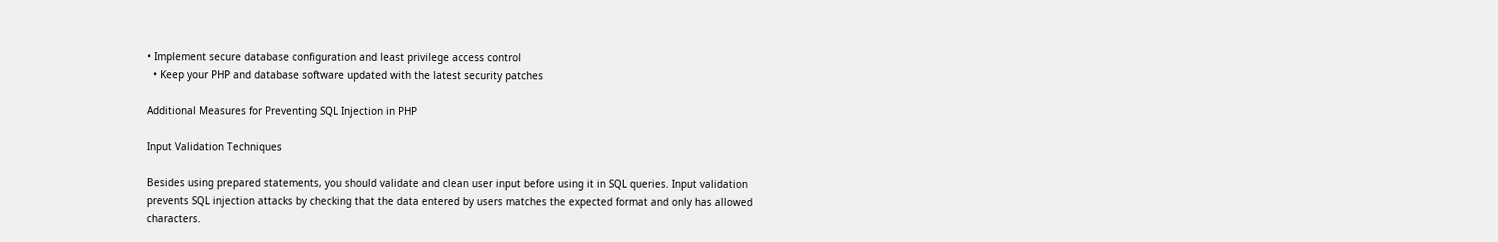• Implement secure database configuration and least privilege access control
  • Keep your PHP and database software updated with the latest security patches

Additional Measures for Preventing SQL Injection in PHP

Input Validation Techniques

Besides using prepared statements, you should validate and clean user input before using it in SQL queries. Input validation prevents SQL injection attacks by checking that the data entered by users matches the expected format and only has allowed characters.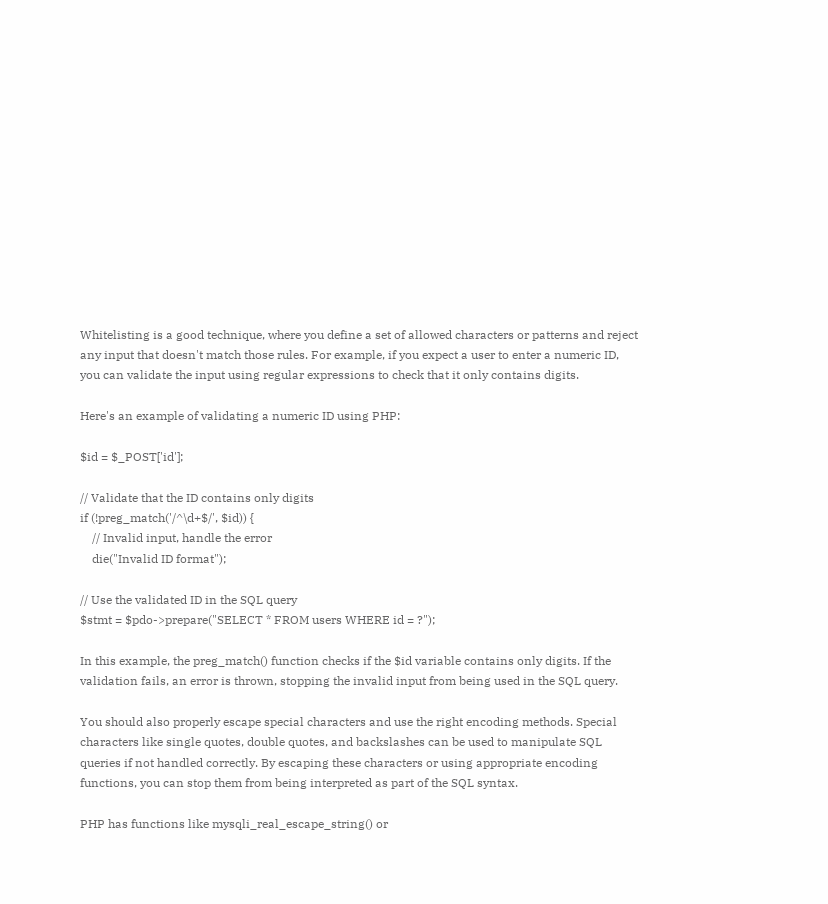Whitelisting is a good technique, where you define a set of allowed characters or patterns and reject any input that doesn't match those rules. For example, if you expect a user to enter a numeric ID, you can validate the input using regular expressions to check that it only contains digits.

Here's an example of validating a numeric ID using PHP:

$id = $_POST['id'];

// Validate that the ID contains only digits
if (!preg_match('/^\d+$/', $id)) {
    // Invalid input, handle the error
    die("Invalid ID format");

// Use the validated ID in the SQL query
$stmt = $pdo->prepare("SELECT * FROM users WHERE id = ?");

In this example, the preg_match() function checks if the $id variable contains only digits. If the validation fails, an error is thrown, stopping the invalid input from being used in the SQL query.

You should also properly escape special characters and use the right encoding methods. Special characters like single quotes, double quotes, and backslashes can be used to manipulate SQL queries if not handled correctly. By escaping these characters or using appropriate encoding functions, you can stop them from being interpreted as part of the SQL syntax.

PHP has functions like mysqli_real_escape_string() or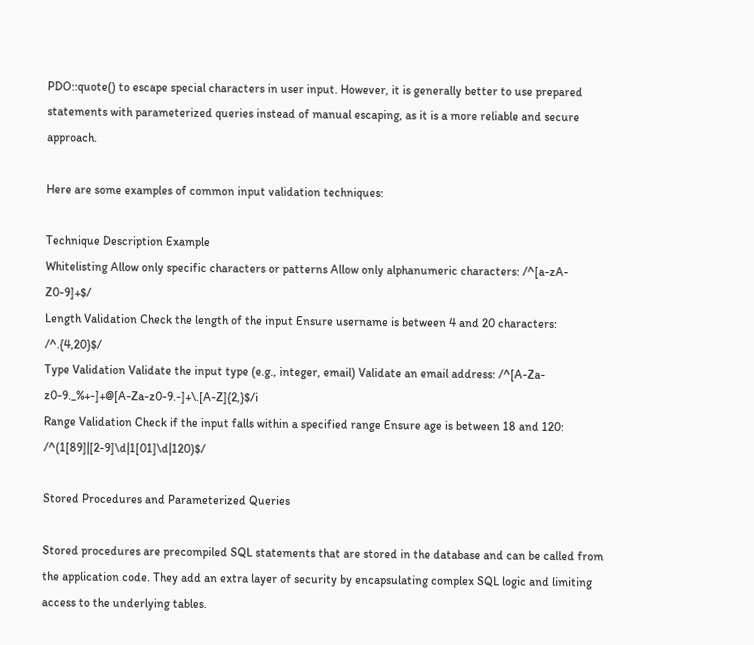PDO::quote() to escape special characters in user input. However, it is generally better to use prepared statements with parameterized queries instead of manual escaping, as it is a more reliable and secure approach.

Here are some examples of common input validation techniques:

Technique Description Example
Whitelisting Allow only specific characters or patterns Allow only alphanumeric characters: /^[a-zA-Z0-9]+$/
Length Validation Check the length of the input Ensure username is between 4 and 20 characters: /^.{4,20}$/
Type Validation Validate the input type (e.g., integer, email) Validate an email address: /^[A-Za-z0-9._%+-]+@[A-Za-z0-9.-]+\.[A-Z]{2,}$/i
Range Validation Check if the input falls within a specified range Ensure age is between 18 and 120: /^(1[89]|[2-9]\d|1[01]\d|120)$/

Stored Procedures and Parameterized Queries

Stored procedures are precompiled SQL statements that are stored in the database and can be called from the application code. They add an extra layer of security by encapsulating complex SQL logic and limiting access to the underlying tables.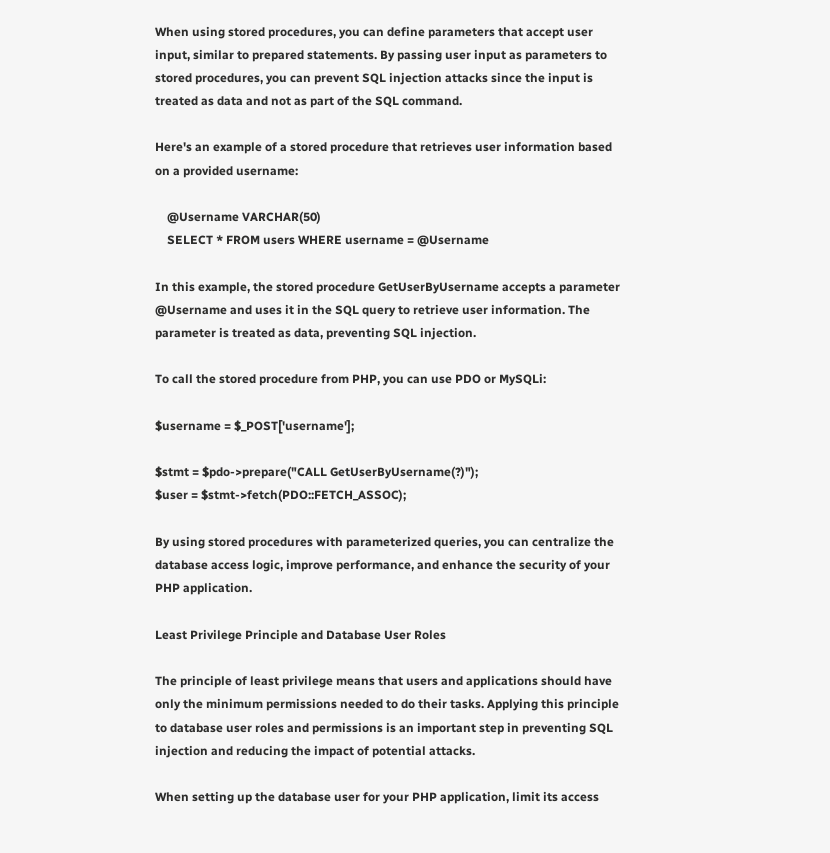When using stored procedures, you can define parameters that accept user input, similar to prepared statements. By passing user input as parameters to stored procedures, you can prevent SQL injection attacks since the input is treated as data and not as part of the SQL command.

Here's an example of a stored procedure that retrieves user information based on a provided username:

    @Username VARCHAR(50)
    SELECT * FROM users WHERE username = @Username

In this example, the stored procedure GetUserByUsername accepts a parameter @Username and uses it in the SQL query to retrieve user information. The parameter is treated as data, preventing SQL injection.

To call the stored procedure from PHP, you can use PDO or MySQLi:

$username = $_POST['username'];

$stmt = $pdo->prepare("CALL GetUserByUsername(?)");
$user = $stmt->fetch(PDO::FETCH_ASSOC);

By using stored procedures with parameterized queries, you can centralize the database access logic, improve performance, and enhance the security of your PHP application.

Least Privilege Principle and Database User Roles

The principle of least privilege means that users and applications should have only the minimum permissions needed to do their tasks. Applying this principle to database user roles and permissions is an important step in preventing SQL injection and reducing the impact of potential attacks.

When setting up the database user for your PHP application, limit its access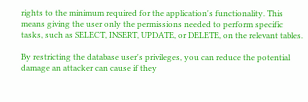rights to the minimum required for the application's functionality. This means giving the user only the permissions needed to perform specific tasks, such as SELECT, INSERT, UPDATE, or DELETE, on the relevant tables.

By restricting the database user's privileges, you can reduce the potential damage an attacker can cause if they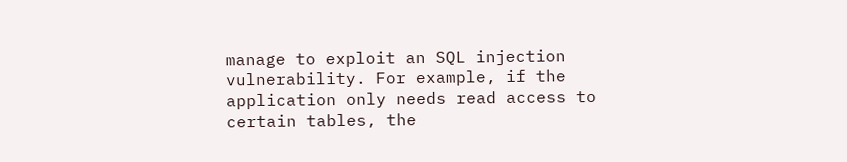manage to exploit an SQL injection vulnerability. For example, if the application only needs read access to certain tables, the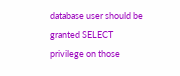database user should be granted SELECT privilege on those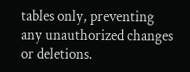tables only, preventing any unauthorized changes or deletions.